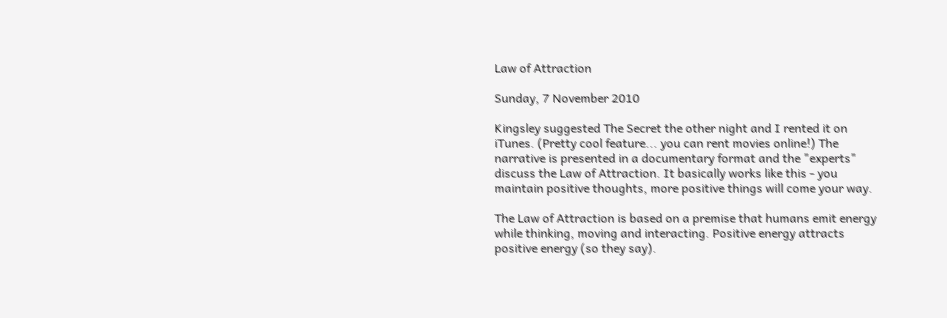Law of Attraction

Sunday, 7 November 2010

Kingsley suggested The Secret the other night and I rented it on iTunes. (Pretty cool feature... you can rent movies online!) The narrative is presented in a documentary format and the "experts" discuss the Law of Attraction. It basically works like this - you maintain positive thoughts, more positive things will come your way.

The Law of Attraction is based on a premise that humans emit energy while thinking, moving and interacting. Positive energy attracts positive energy (so they say).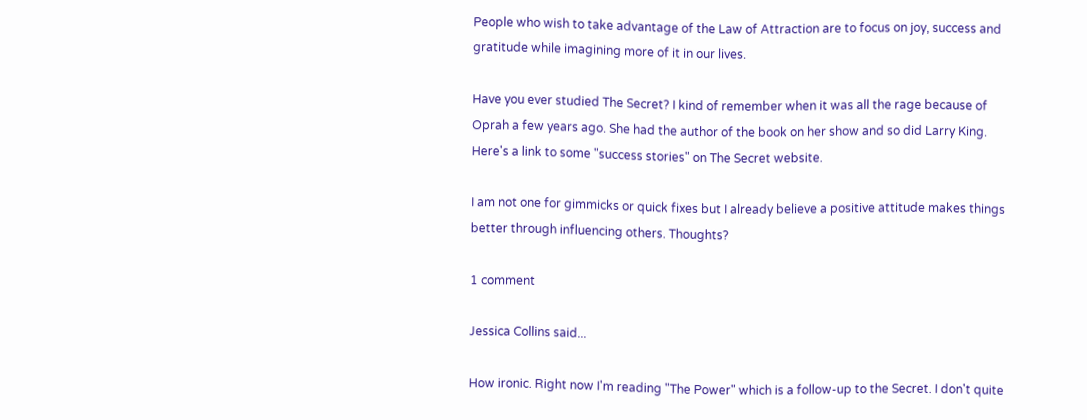People who wish to take advantage of the Law of Attraction are to focus on joy, success and gratitude while imagining more of it in our lives.

Have you ever studied The Secret? I kind of remember when it was all the rage because of Oprah a few years ago. She had the author of the book on her show and so did Larry King. Here's a link to some "success stories" on The Secret website.

I am not one for gimmicks or quick fixes but I already believe a positive attitude makes things better through influencing others. Thoughts?

1 comment

Jessica Collins said...

How ironic. Right now I'm reading "The Power" which is a follow-up to the Secret. I don't quite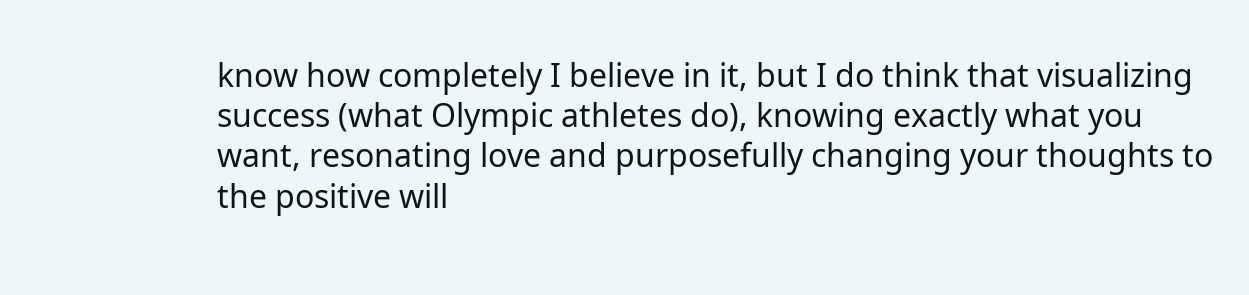know how completely I believe in it, but I do think that visualizing success (what Olympic athletes do), knowing exactly what you want, resonating love and purposefully changing your thoughts to the positive will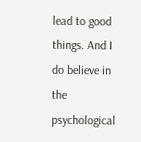lead to good things. And I do believe in the psychological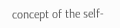concept of the self-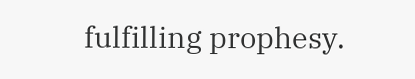fulfilling prophesy.